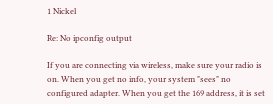1 Nickel

Re: No ipconfig output

If you are connecting via wireless, make sure your radio is on. When you get no info, your system "sees" no configured adapter. When you get the 169 address, it is set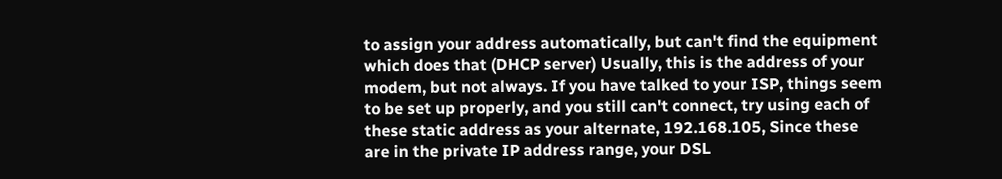to assign your address automatically, but can't find the equipment which does that (DHCP server) Usually, this is the address of your modem, but not always. If you have talked to your ISP, things seem to be set up properly, and you still can't connect, try using each of these static address as your alternate, 192.168.105, Since these are in the private IP address range, your DSL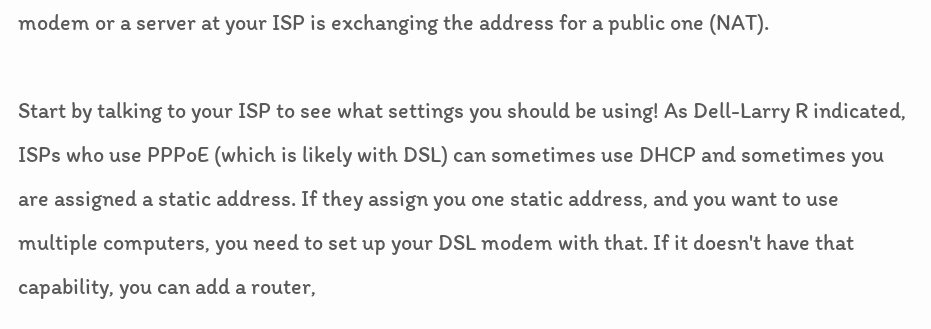modem or a server at your ISP is exchanging the address for a public one (NAT).

Start by talking to your ISP to see what settings you should be using! As Dell-Larry R indicated, ISPs who use PPPoE (which is likely with DSL) can sometimes use DHCP and sometimes you are assigned a static address. If they assign you one static address, and you want to use multiple computers, you need to set up your DSL modem with that. If it doesn't have that capability, you can add a router,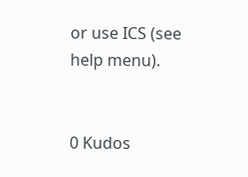or use ICS (see help menu).


0 Kudos